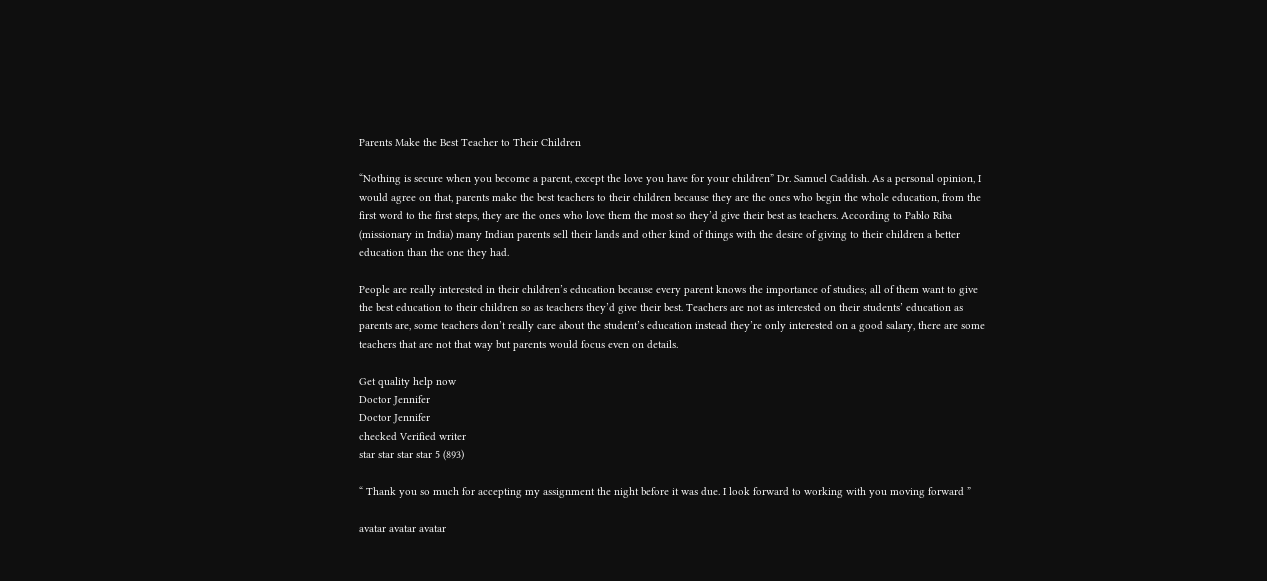Parents Make the Best Teacher to Their Children

“Nothing is secure when you become a parent, except the love you have for your children” Dr. Samuel Caddish. As a personal opinion, I would agree on that, parents make the best teachers to their children because they are the ones who begin the whole education, from the first word to the first steps, they are the ones who love them the most so they’d give their best as teachers. According to Pablo Riba (missionary in India) many Indian parents sell their lands and other kind of things with the desire of giving to their children a better education than the one they had.

People are really interested in their children’s education because every parent knows the importance of studies; all of them want to give the best education to their children so as teachers they’d give their best. Teachers are not as interested on their students’ education as parents are, some teachers don’t really care about the student’s education instead they’re only interested on a good salary, there are some teachers that are not that way but parents would focus even on details.

Get quality help now
Doctor Jennifer
Doctor Jennifer
checked Verified writer
star star star star 5 (893)

“ Thank you so much for accepting my assignment the night before it was due. I look forward to working with you moving forward ”

avatar avatar avatar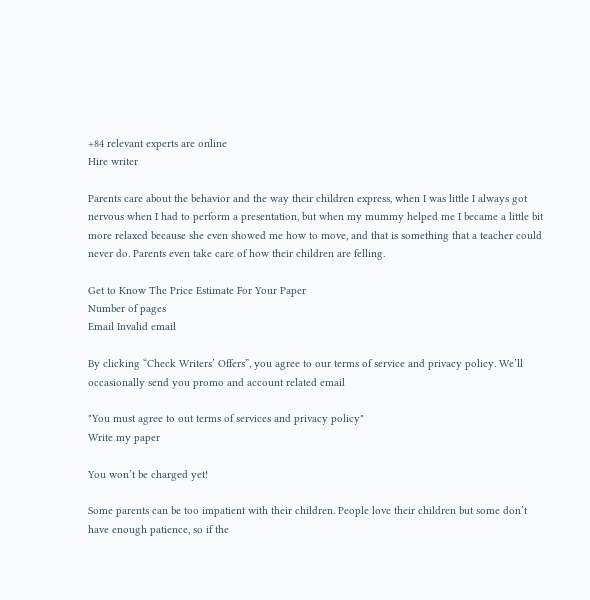+84 relevant experts are online
Hire writer

Parents care about the behavior and the way their children express, when I was little I always got nervous when I had to perform a presentation, but when my mummy helped me I became a little bit more relaxed because she even showed me how to move, and that is something that a teacher could never do. Parents even take care of how their children are felling.

Get to Know The Price Estimate For Your Paper
Number of pages
Email Invalid email

By clicking “Check Writers’ Offers”, you agree to our terms of service and privacy policy. We’ll occasionally send you promo and account related email

"You must agree to out terms of services and privacy policy"
Write my paper

You won’t be charged yet!

Some parents can be too impatient with their children. People love their children but some don’t have enough patience, so if the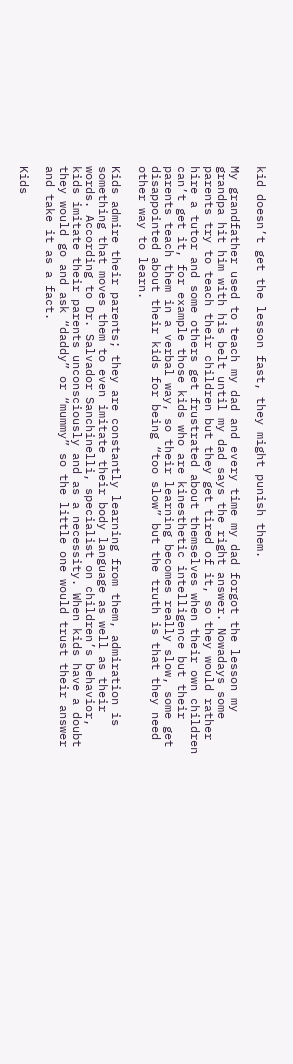kid doesn’t get the lesson fast, they might punish them.

My grandfather used to teach my dad and every time my dad forgot the lesson my grandpa hit him with his belt until my dad says the right answer. Nowadays some parents try to teach their children but they get tired of it, so they would rather hire a tutor and some others get frustrated about themselves when their own children can’t get it, for example those kids who are kinesthetic intelligence but their parents teach them in a verbal way, so their learning becomes really slow, some get disappointed about their kids for being “too slow” but the truth is that they need other way to learn.

Kids admire their parents; they are constantly learning from them, admiration is something that moves them to even imitate their body language as well as their words. According to Dr. Salvador Sanchinelli, specialist on children’s behavior, kids imitate their parents unconsciously and as a necessity. When kids have a doubt they would go and ask “daddy” or “mummy” so the little one would trust their answer and take it as a fact.

Kids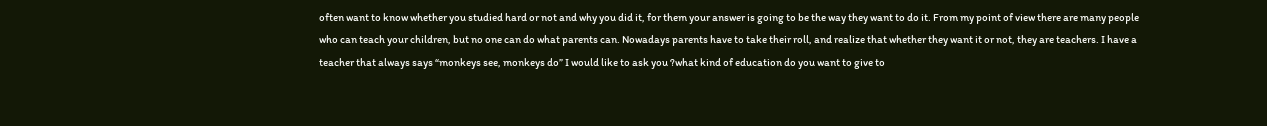often want to know whether you studied hard or not and why you did it, for them your answer is going to be the way they want to do it. From my point of view there are many people who can teach your children, but no one can do what parents can. Nowadays parents have to take their roll, and realize that whether they want it or not, they are teachers. I have a teacher that always says “monkeys see, monkeys do” I would like to ask you ?what kind of education do you want to give to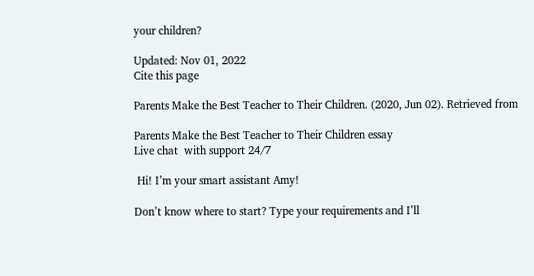your children?

Updated: Nov 01, 2022
Cite this page

Parents Make the Best Teacher to Their Children. (2020, Jun 02). Retrieved from

Parents Make the Best Teacher to Their Children essay
Live chat  with support 24/7

 Hi! I’m your smart assistant Amy!

Don’t know where to start? Type your requirements and I’ll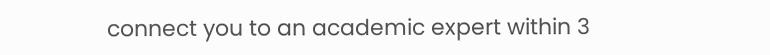connect you to an academic expert within 3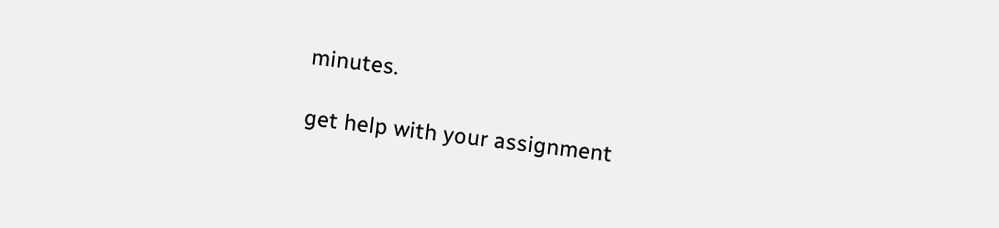minutes.

get help with your assignment